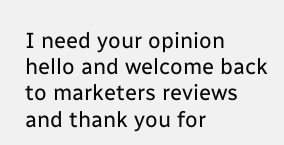I need your opinion hello and welcome back to marketers reviews and thank you for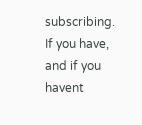subscribing. If you have, and if you havent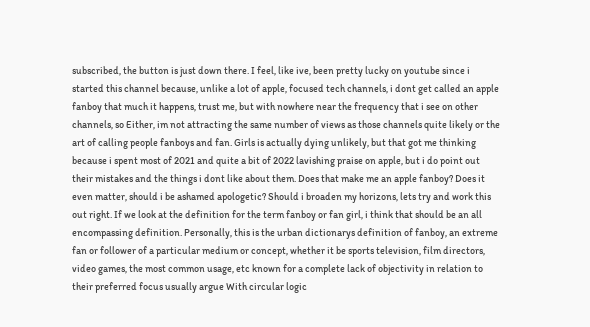subscribed, the button is just down there. I feel, like ive, been pretty lucky on youtube since i started this channel because, unlike a lot of apple, focused tech channels, i dont get called an apple fanboy that much it happens, trust me, but with nowhere near the frequency that i see on other channels, so Either, im not attracting the same number of views as those channels quite likely or the art of calling people fanboys and fan. Girls is actually dying unlikely, but that got me thinking because i spent most of 2021 and quite a bit of 2022 lavishing praise on apple, but i do point out their mistakes and the things i dont like about them. Does that make me an apple fanboy? Does it even matter, should i be ashamed apologetic? Should i broaden my horizons, lets try and work this out right. If we look at the definition for the term fanboy or fan girl, i think that should be an all encompassing definition. Personally, this is the urban dictionarys definition of fanboy, an extreme fan or follower of a particular medium or concept, whether it be sports television, film directors, video games, the most common usage, etc known for a complete lack of objectivity in relation to their preferred focus usually argue With circular logic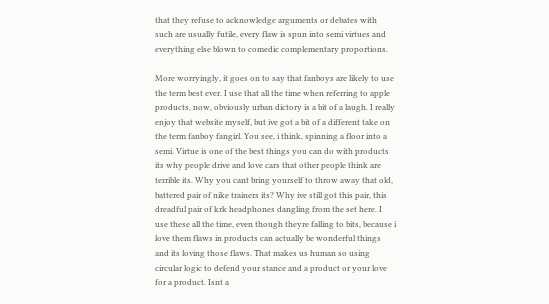that they refuse to acknowledge arguments or debates with such are usually futile, every flaw is spun into semi virtues and everything else blown to comedic complementary proportions.

More worryingly, it goes on to say that fanboys are likely to use the term best ever. I use that all the time when referring to apple products, now, obviously urban dictory is a bit of a laugh. I really enjoy that website myself, but ive got a bit of a different take on the term fanboy fangirl. You see, i think, spinning a floor into a semi. Virtue is one of the best things you can do with products its why people drive and love cars that other people think are terrible its. Why you cant bring yourself to throw away that old, battered pair of nike trainers its? Why ive still got this pair, this dreadful pair of krk headphones dangling from the set here. I use these all the time, even though theyre falling to bits, because i love them flaws in products can actually be wonderful things and its loving those flaws. That makes us human so using circular logic to defend your stance and a product or your love for a product. Isnt a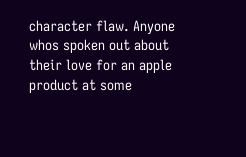character flaw. Anyone whos spoken out about their love for an apple product at some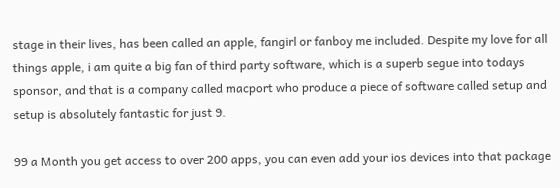stage in their lives, has been called an apple, fangirl or fanboy me included. Despite my love for all things apple, i am quite a big fan of third party software, which is a superb segue into todays sponsor, and that is a company called macport who produce a piece of software called setup and setup is absolutely fantastic for just 9.

99 a Month you get access to over 200 apps, you can even add your ios devices into that package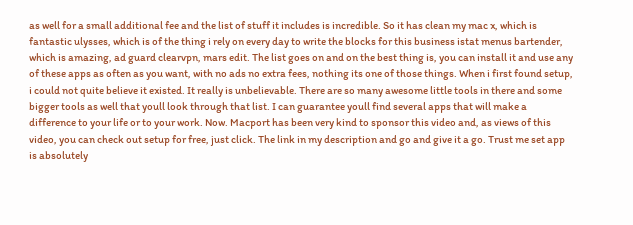as well for a small additional fee and the list of stuff it includes is incredible. So it has clean my mac x, which is fantastic ulysses, which is of the thing i rely on every day to write the blocks for this business istat menus bartender, which is amazing, ad guard clearvpn, mars edit. The list goes on and on the best thing is, you can install it and use any of these apps as often as you want, with no ads no extra fees, nothing its one of those things. When i first found setup, i could not quite believe it existed. It really is unbelievable. There are so many awesome little tools in there and some bigger tools as well that youll look through that list. I can guarantee youll find several apps that will make a difference to your life or to your work. Now. Macport has been very kind to sponsor this video and, as views of this video, you can check out setup for free, just click. The link in my description and go and give it a go. Trust me set app is absolutely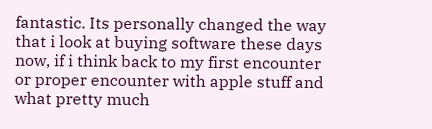fantastic. Its personally changed the way that i look at buying software these days now, if i think back to my first encounter or proper encounter with apple stuff and what pretty much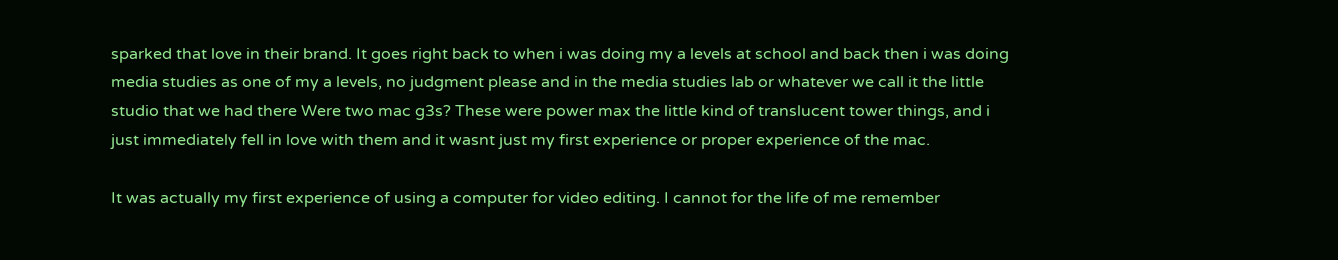sparked that love in their brand. It goes right back to when i was doing my a levels at school and back then i was doing media studies as one of my a levels, no judgment please and in the media studies lab or whatever we call it the little studio that we had there Were two mac g3s? These were power max the little kind of translucent tower things, and i just immediately fell in love with them and it wasnt just my first experience or proper experience of the mac.

It was actually my first experience of using a computer for video editing. I cannot for the life of me remember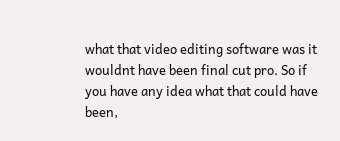what that video editing software was it wouldnt have been final cut pro. So if you have any idea what that could have been,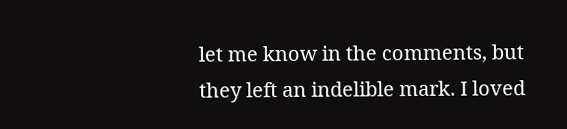let me know in the comments, but they left an indelible mark. I loved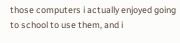those computers i actually enjoyed going to school to use them, and i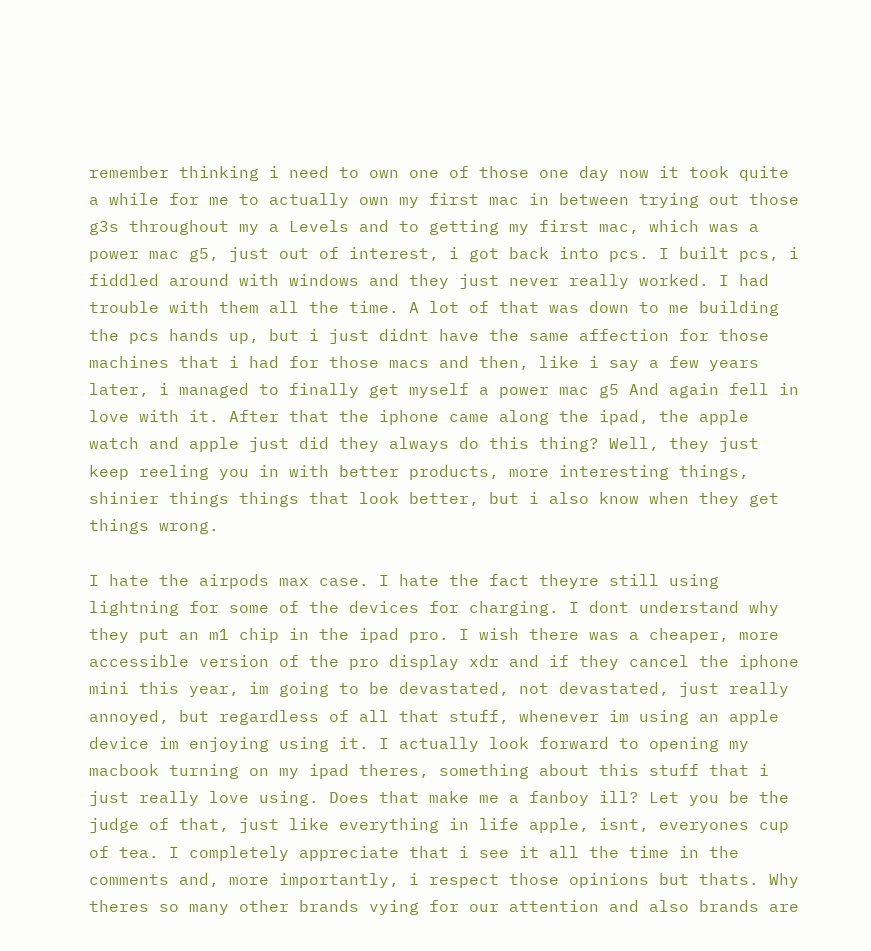remember thinking i need to own one of those one day now it took quite a while for me to actually own my first mac in between trying out those g3s throughout my a Levels and to getting my first mac, which was a power mac g5, just out of interest, i got back into pcs. I built pcs, i fiddled around with windows and they just never really worked. I had trouble with them all the time. A lot of that was down to me building the pcs hands up, but i just didnt have the same affection for those machines that i had for those macs and then, like i say a few years later, i managed to finally get myself a power mac g5 And again fell in love with it. After that the iphone came along the ipad, the apple watch and apple just did they always do this thing? Well, they just keep reeling you in with better products, more interesting things, shinier things things that look better, but i also know when they get things wrong.

I hate the airpods max case. I hate the fact theyre still using lightning for some of the devices for charging. I dont understand why they put an m1 chip in the ipad pro. I wish there was a cheaper, more accessible version of the pro display xdr and if they cancel the iphone mini this year, im going to be devastated, not devastated, just really annoyed, but regardless of all that stuff, whenever im using an apple device im enjoying using it. I actually look forward to opening my macbook turning on my ipad theres, something about this stuff that i just really love using. Does that make me a fanboy ill? Let you be the judge of that, just like everything in life apple, isnt, everyones cup of tea. I completely appreciate that i see it all the time in the comments and, more importantly, i respect those opinions but thats. Why theres so many other brands vying for our attention and also brands are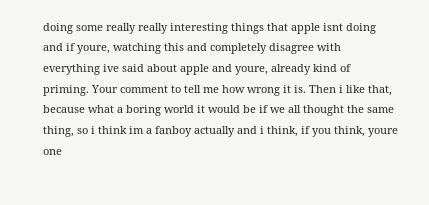doing some really really interesting things that apple isnt doing and if youre, watching this and completely disagree with everything ive said about apple and youre, already kind of priming. Your comment to tell me how wrong it is. Then i like that, because what a boring world it would be if we all thought the same thing, so i think im a fanboy actually and i think, if you think, youre one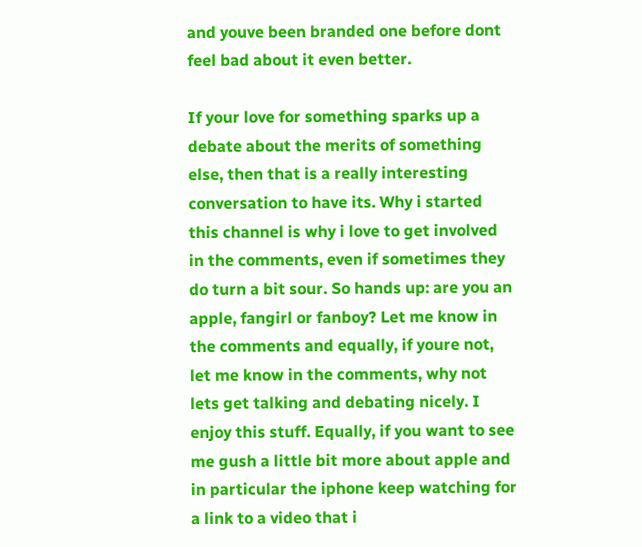and youve been branded one before dont feel bad about it even better.

If your love for something sparks up a debate about the merits of something else, then that is a really interesting conversation to have its. Why i started this channel is why i love to get involved in the comments, even if sometimes they do turn a bit sour. So hands up: are you an apple, fangirl or fanboy? Let me know in the comments and equally, if youre not, let me know in the comments, why not lets get talking and debating nicely. I enjoy this stuff. Equally, if you want to see me gush a little bit more about apple and in particular the iphone keep watching for a link to a video that i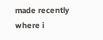made recently where i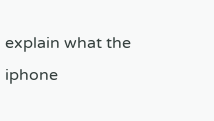explain what the iphone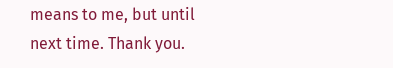means to me, but until next time. Thank you.